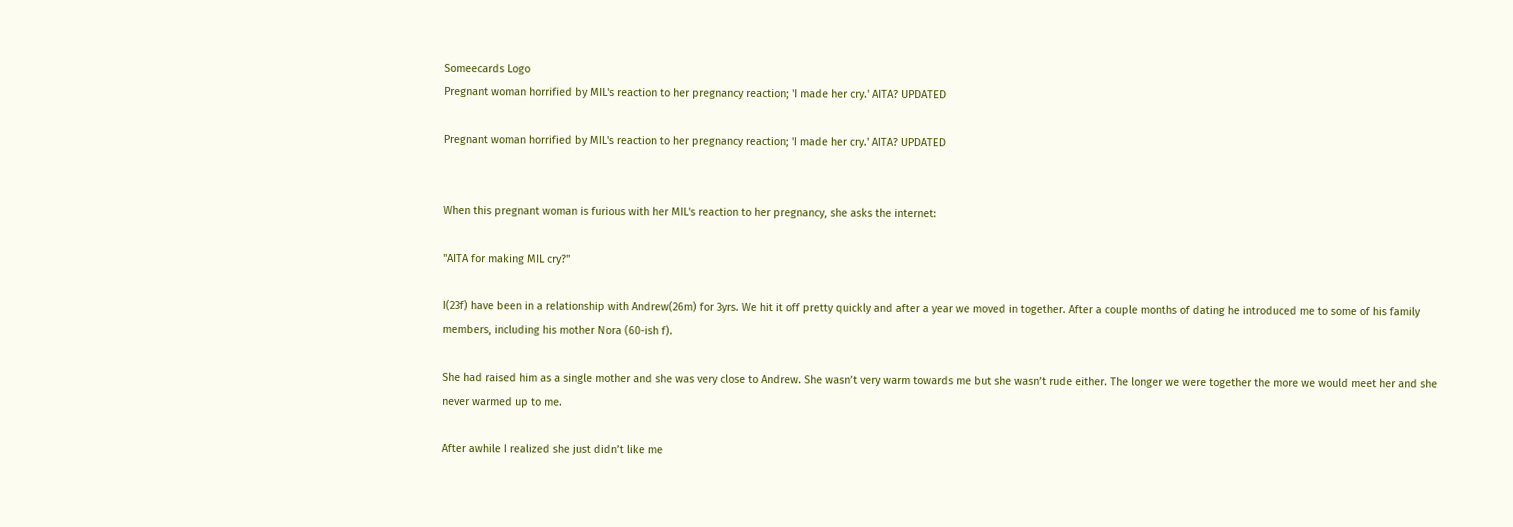Someecards Logo
Pregnant woman horrified by MIL's reaction to her pregnancy reaction; 'I made her cry.' AITA? UPDATED

Pregnant woman horrified by MIL's reaction to her pregnancy reaction; 'I made her cry.' AITA? UPDATED


When this pregnant woman is furious with her MIL's reaction to her pregnancy, she asks the internet:

"AITA for making MIL cry?"

I(23f) have been in a relationship with Andrew(26m) for 3yrs. We hit it off pretty quickly and after a year we moved in together. After a couple months of dating he introduced me to some of his family members, including his mother Nora (60-ish f).

She had raised him as a single mother and she was very close to Andrew. She wasn’t very warm towards me but she wasn’t rude either. The longer we were together the more we would meet her and she never warmed up to me.

After awhile I realized she just didn’t like me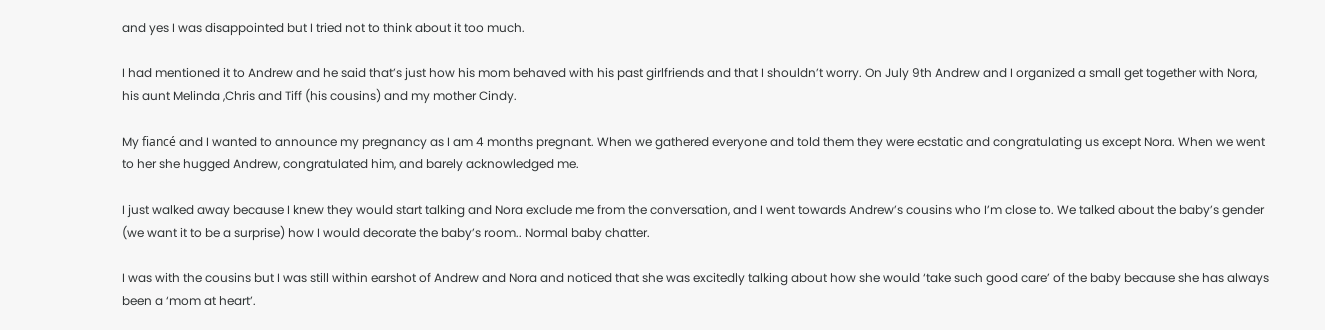and yes I was disappointed but I tried not to think about it too much.

I had mentioned it to Andrew and he said that’s just how his mom behaved with his past girlfriends and that I shouldn’t worry. On July 9th Andrew and I organized a small get together with Nora, his aunt Melinda ,Chris and Tiff (his cousins) and my mother Cindy.

My fiancé and I wanted to announce my pregnancy as I am 4 months pregnant. When we gathered everyone and told them they were ecstatic and congratulating us except Nora. When we went to her she hugged Andrew, congratulated him, and barely acknowledged me.

I just walked away because I knew they would start talking and Nora exclude me from the conversation, and I went towards Andrew’s cousins who I’m close to. We talked about the baby’s gender (we want it to be a surprise) how I would decorate the baby’s room.. Normal baby chatter.

I was with the cousins but I was still within earshot of Andrew and Nora and noticed that she was excitedly talking about how she would ‘take such good care’ of the baby because she has always been a ‘mom at heart’.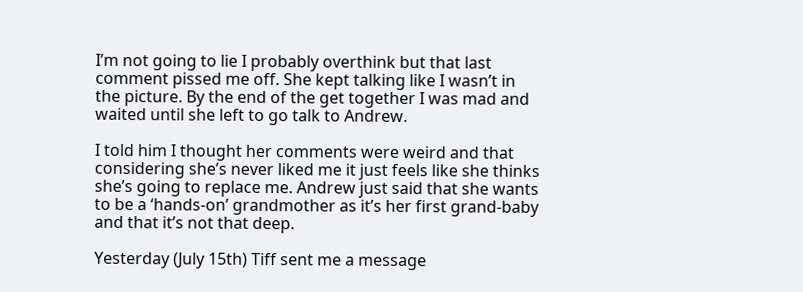I’m not going to lie I probably overthink but that last comment pissed me off. She kept talking like I wasn’t in the picture. By the end of the get together I was mad and waited until she left to go talk to Andrew.

I told him I thought her comments were weird and that considering she’s never liked me it just feels like she thinks she’s going to replace me. Andrew just said that she wants to be a ‘hands-on’ grandmother as it’s her first grand-baby and that it’s not that deep.

Yesterday (July 15th) Tiff sent me a message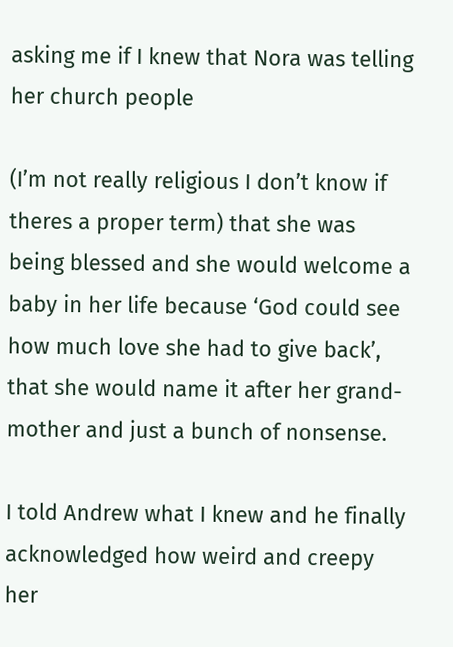asking me if I knew that Nora was telling her church people

(I’m not really religious I don’t know if theres a proper term) that she was being blessed and she would welcome a baby in her life because ‘God could see how much love she had to give back’, that she would name it after her grand-mother and just a bunch of nonsense.

I told Andrew what I knew and he finally acknowledged how weird and creepy her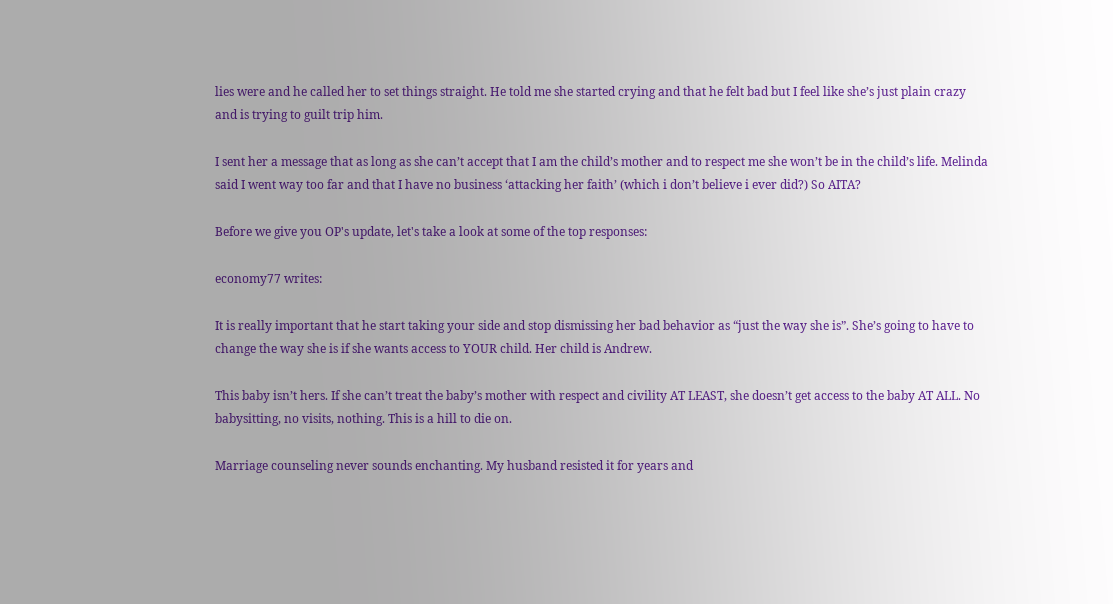lies were and he called her to set things straight. He told me she started crying and that he felt bad but I feel like she’s just plain crazy and is trying to guilt trip him.

I sent her a message that as long as she can’t accept that I am the child’s mother and to respect me she won’t be in the child’s life. Melinda said I went way too far and that I have no business ‘attacking her faith’ (which i don’t believe i ever did?) So AITA?

Before we give you OP's update, let's take a look at some of the top responses:

economy77 writes:

It is really important that he start taking your side and stop dismissing her bad behavior as “just the way she is”. She’s going to have to change the way she is if she wants access to YOUR child. Her child is Andrew.

This baby isn’t hers. If she can’t treat the baby’s mother with respect and civility AT LEAST, she doesn’t get access to the baby AT ALL. No babysitting, no visits, nothing. This is a hill to die on.

Marriage counseling never sounds enchanting. My husband resisted it for years and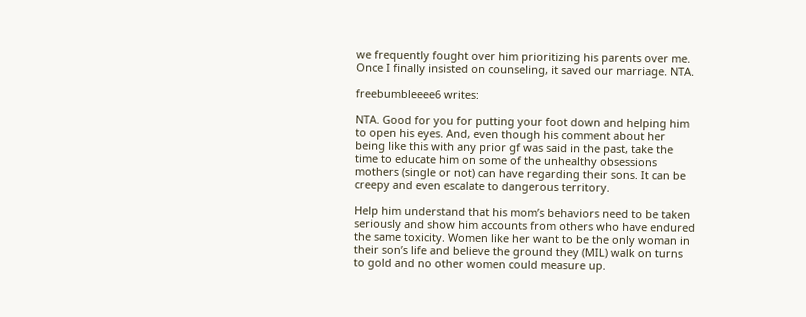we frequently fought over him prioritizing his parents over me. Once I finally insisted on counseling, it saved our marriage. NTA.

freebumbleeee6 writes:

NTA. Good for you for putting your foot down and helping him to open his eyes. And, even though his comment about her being like this with any prior gf was said in the past, take the time to educate him on some of the unhealthy obsessions mothers (single or not) can have regarding their sons. It can be creepy and even escalate to dangerous territory.

Help him understand that his mom’s behaviors need to be taken seriously and show him accounts from others who have endured the same toxicity. Women like her want to be the only woman in their son’s life and believe the ground they (MIL) walk on turns to gold and no other women could measure up.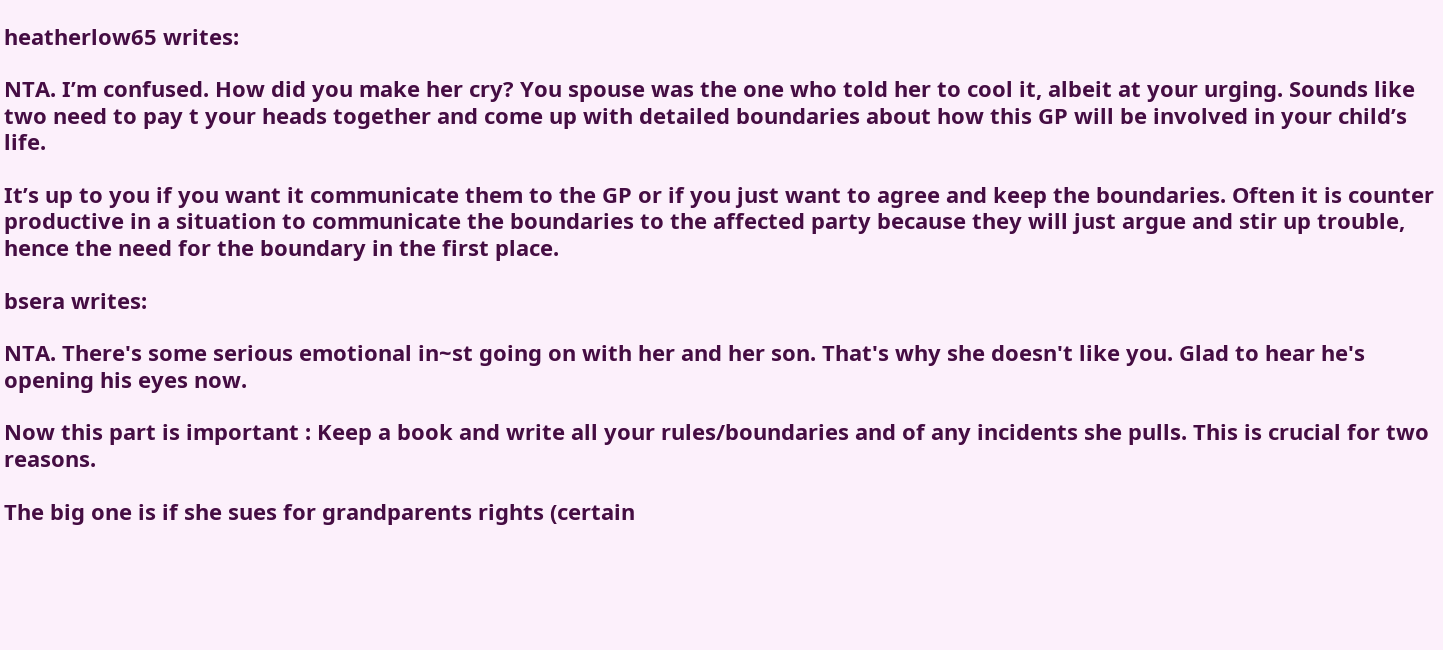heatherlow65 writes:

NTA. I’m confused. How did you make her cry? You spouse was the one who told her to cool it, albeit at your urging. Sounds like two need to pay t your heads together and come up with detailed boundaries about how this GP will be involved in your child’s life.

It’s up to you if you want it communicate them to the GP or if you just want to agree and keep the boundaries. Often it is counter productive in a situation to communicate the boundaries to the affected party because they will just argue and stir up trouble, hence the need for the boundary in the first place.

bsera writes:

NTA. There's some serious emotional in~st going on with her and her son. That's why she doesn't like you. Glad to hear he's opening his eyes now.

Now this part is important : Keep a book and write all your rules/boundaries and of any incidents she pulls. This is crucial for two reasons.

The big one is if she sues for grandparents rights (certain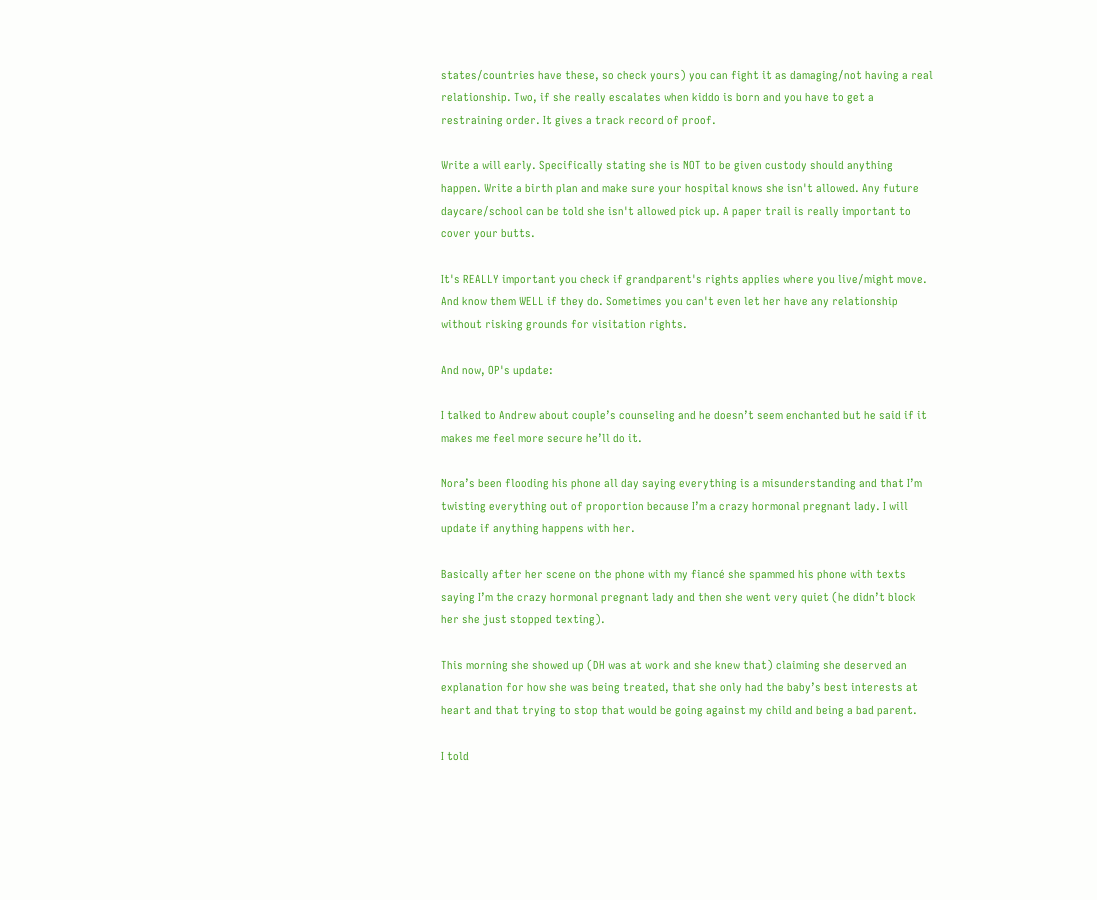states/countries have these, so check yours) you can fight it as damaging/not having a real relationship. Two, if she really escalates when kiddo is born and you have to get a restraining order. It gives a track record of proof.

Write a will early. Specifically stating she is NOT to be given custody should anything happen. Write a birth plan and make sure your hospital knows she isn't allowed. Any future daycare/school can be told she isn't allowed pick up. A paper trail is really important to cover your butts.

It's REALLY important you check if grandparent's rights applies where you live/might move. And know them WELL if they do. Sometimes you can't even let her have any relationship without risking grounds for visitation rights.

And now, OP's update:

I talked to Andrew about couple’s counseling and he doesn’t seem enchanted but he said if it makes me feel more secure he’ll do it.

Nora’s been flooding his phone all day saying everything is a misunderstanding and that I’m twisting everything out of proportion because I’m a crazy hormonal pregnant lady. I will update if anything happens with her.

Basically after her scene on the phone with my fiancé she spammed his phone with texts saying I’m the crazy hormonal pregnant lady and then she went very quiet (he didn’t block her she just stopped texting).

This morning she showed up (DH was at work and she knew that) claiming she deserved an explanation for how she was being treated, that she only had the baby’s best interests at heart and that trying to stop that would be going against my child and being a bad parent.

I told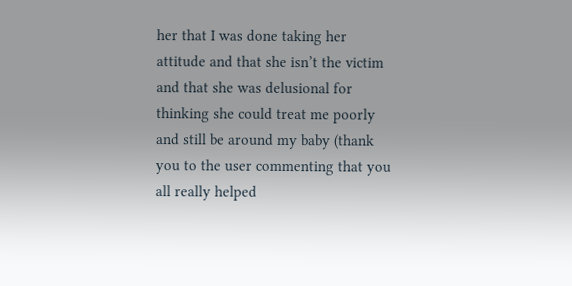her that I was done taking her attitude and that she isn’t the victim and that she was delusional for thinking she could treat me poorly and still be around my baby (thank you to the user commenting that you all really helped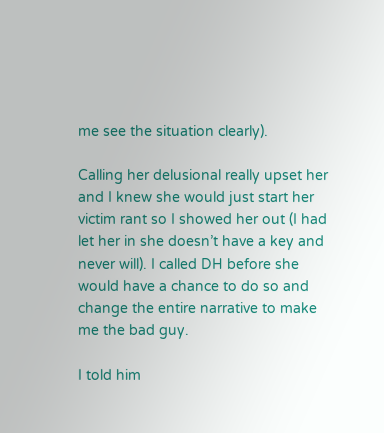me see the situation clearly).

Calling her delusional really upset her and I knew she would just start her victim rant so I showed her out (I had let her in she doesn’t have a key and never will). I called DH before she would have a chance to do so and change the entire narrative to make me the bad guy.

I told him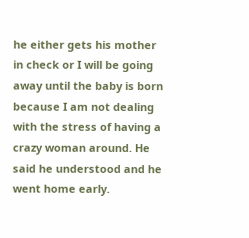he either gets his mother in check or I will be going away until the baby is born because I am not dealing with the stress of having a crazy woman around. He said he understood and he went home early.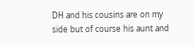DH and his cousins are on my side but of course his aunt and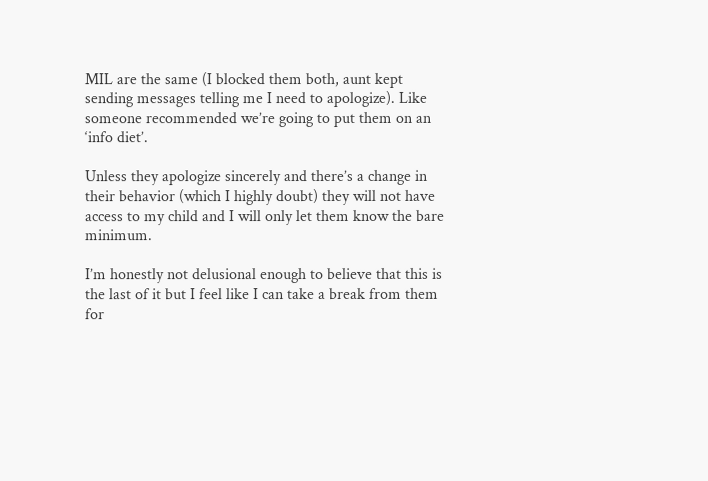MIL are the same (I blocked them both, aunt kept sending messages telling me I need to apologize). Like someone recommended we’re going to put them on an ‘info diet’.

Unless they apologize sincerely and there’s a change in their behavior (which I highly doubt) they will not have access to my child and I will only let them know the bare minimum.

I’m honestly not delusional enough to believe that this is the last of it but I feel like I can take a break from them for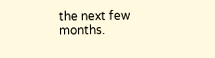the next few months.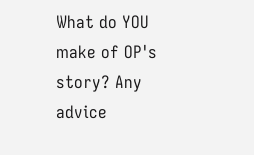What do YOU make of OP's story? Any advice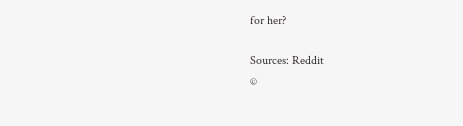for her?

Sources: Reddit
©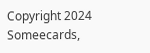Copyright 2024 Someecards,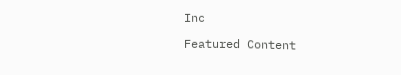Inc

Featured Content